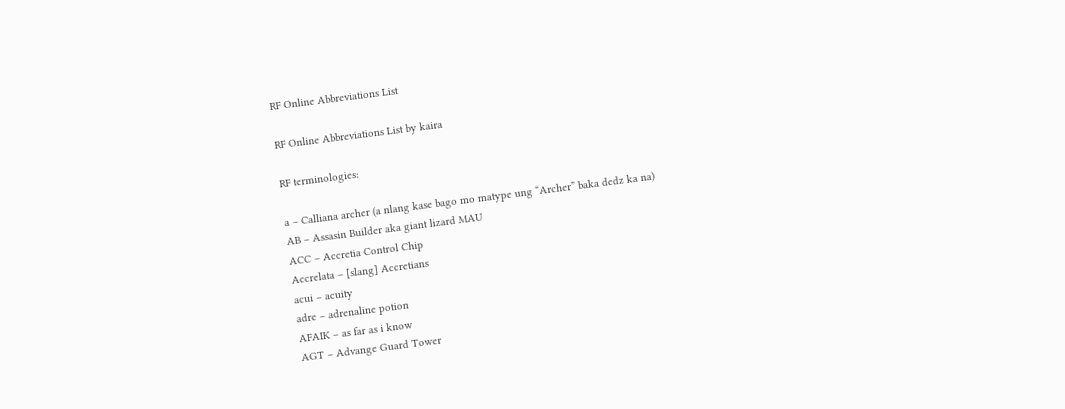RF Online Abbreviations List

RF Online Abbreviations List by kaira

RF terminologies:

a – Calliana archer (a nlang kase bago mo matype ung “Archer” baka dedz ka na)
AB – Assasin Builder aka giant lizard MAU
ACC – Accretia Control Chip
Accrelata – [slang] Accretians
acui – acuity
adre – adrenaline potion
AFAIK – as far as i know
AGT – Advange Guard Tower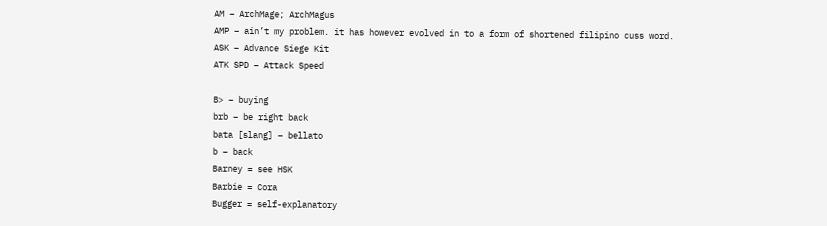AM – ArchMage; ArchMagus
AMP – ain’t my problem. it has however evolved in to a form of shortened filipino cuss word.
ASK – Advance Siege Kit
ATK SPD – Attack Speed

B> – buying
brb – be right back
bata [slang] – bellato
b – back
Barney = see HSK
Barbie = Cora
Bugger = self-explanatory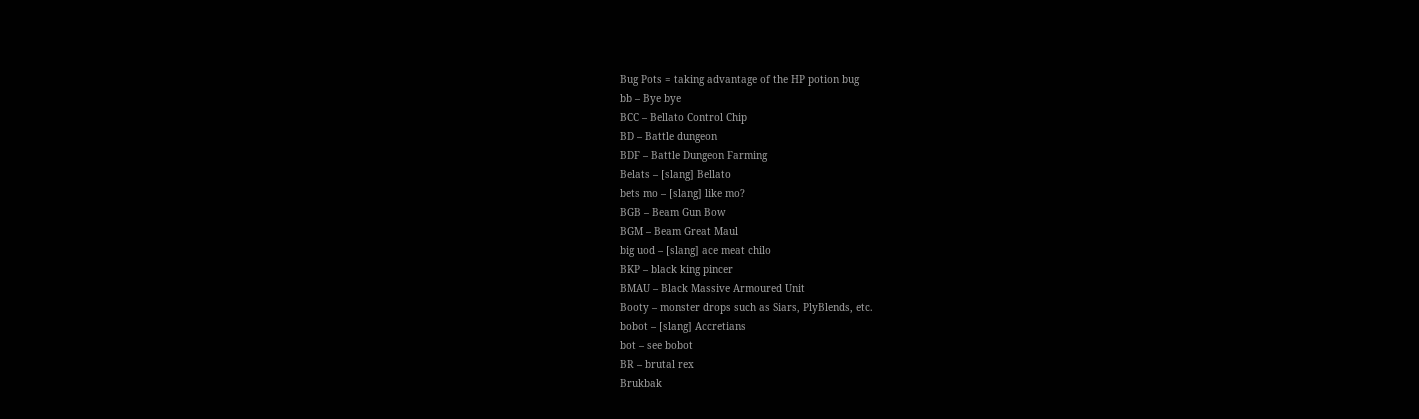Bug Pots = taking advantage of the HP potion bug
bb – Bye bye
BCC – Bellato Control Chip
BD – Battle dungeon
BDF – Battle Dungeon Farming
Belats – [slang] Bellato
bets mo – [slang] like mo?
BGB – Beam Gun Bow
BGM – Beam Great Maul
big uod – [slang] ace meat chilo
BKP – black king pincer
BMAU – Black Massive Armoured Unit
Booty – monster drops such as Siars, PlyBlends, etc.
bobot – [slang] Accretians
bot – see bobot
BR – brutal rex
Brukbak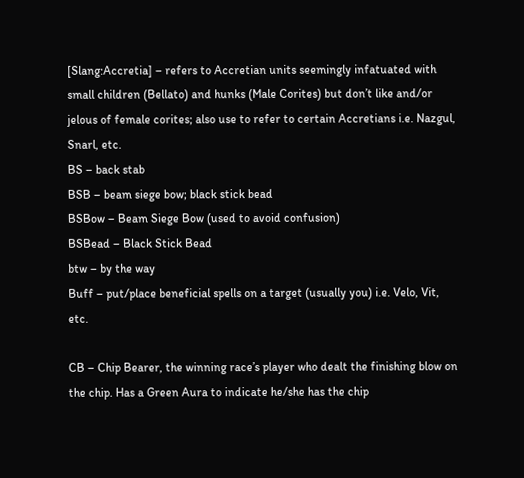[Slang:Accretia] – refers to Accretian units seemingly infatuated with small children (Bellato) and hunks (Male Corites) but don’t like and/or jelous of female corites; also use to refer to certain Accretians i.e. Nazgul, Snarl, etc.
BS – back stab
BSB – beam siege bow; black stick bead
BSBow – Beam Siege Bow (used to avoid confusion)
BSBead – Black Stick Bead
btw – by the way
Buff – put/place beneficial spells on a target (usually you) i.e. Velo, Vit, etc.

CB – Chip Bearer, the winning race’s player who dealt the finishing blow on the chip. Has a Green Aura to indicate he/she has the chip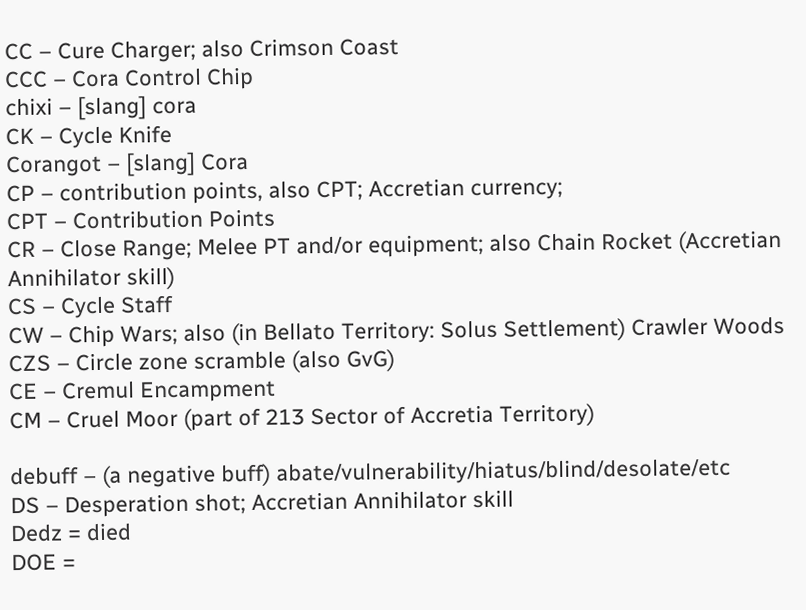CC – Cure Charger; also Crimson Coast
CCC – Cora Control Chip
chixi – [slang] cora
CK – Cycle Knife
Corangot – [slang] Cora
CP – contribution points, also CPT; Accretian currency;
CPT – Contribution Points
CR – Close Range; Melee PT and/or equipment; also Chain Rocket (Accretian Annihilator skill)
CS – Cycle Staff
CW – Chip Wars; also (in Bellato Territory: Solus Settlement) Crawler Woods
CZS – Circle zone scramble (also GvG)
CE – Cremul Encampment
CM – Cruel Moor (part of 213 Sector of Accretia Territory)

debuff – (a negative buff) abate/vulnerability/hiatus/blind/desolate/etc
DS – Desperation shot; Accretian Annihilator skill
Dedz = died
DOE =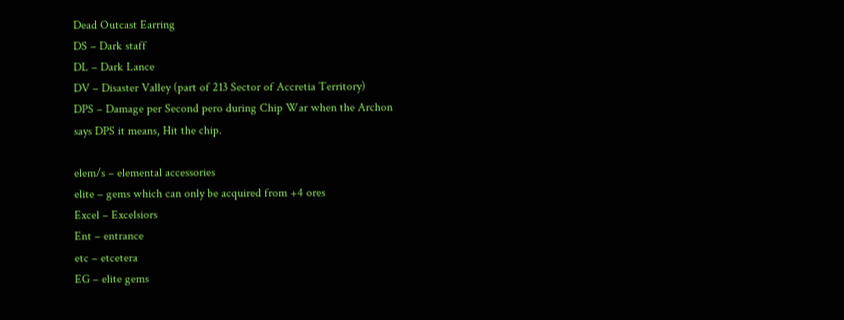Dead Outcast Earring
DS – Dark staff
DL – Dark Lance
DV – Disaster Valley (part of 213 Sector of Accretia Territory)
DPS – Damage per Second pero during Chip War when the Archon says DPS it means, Hit the chip.

elem/s – elemental accessories
elite – gems which can only be acquired from +4 ores
Excel – Excelsiors
Ent – entrance
etc – etcetera
EG – elite gems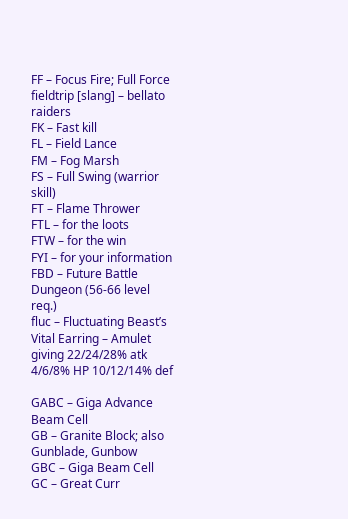FF – Focus Fire; Full Force
fieldtrip [slang] – bellato raiders
FK – Fast kill
FL – Field Lance
FM – Fog Marsh
FS – Full Swing (warrior skill)
FT – Flame Thrower
FTL – for the loots
FTW – for the win
FYI – for your information
FBD – Future Battle Dungeon (56-66 level req.)
fluc – Fluctuating Beast’s Vital Earring – Amulet giving 22/24/28% atk 4/6/8% HP 10/12/14% def

GABC – Giga Advance Beam Cell
GB – Granite Block; also Gunblade, Gunbow
GBC – Giga Beam Cell
GC – Great Curr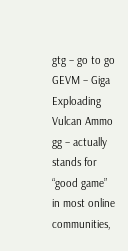gtg – go to go
GEVM – Giga Exploading Vulcan Ammo
gg – actually stands for “good game” in most online communities,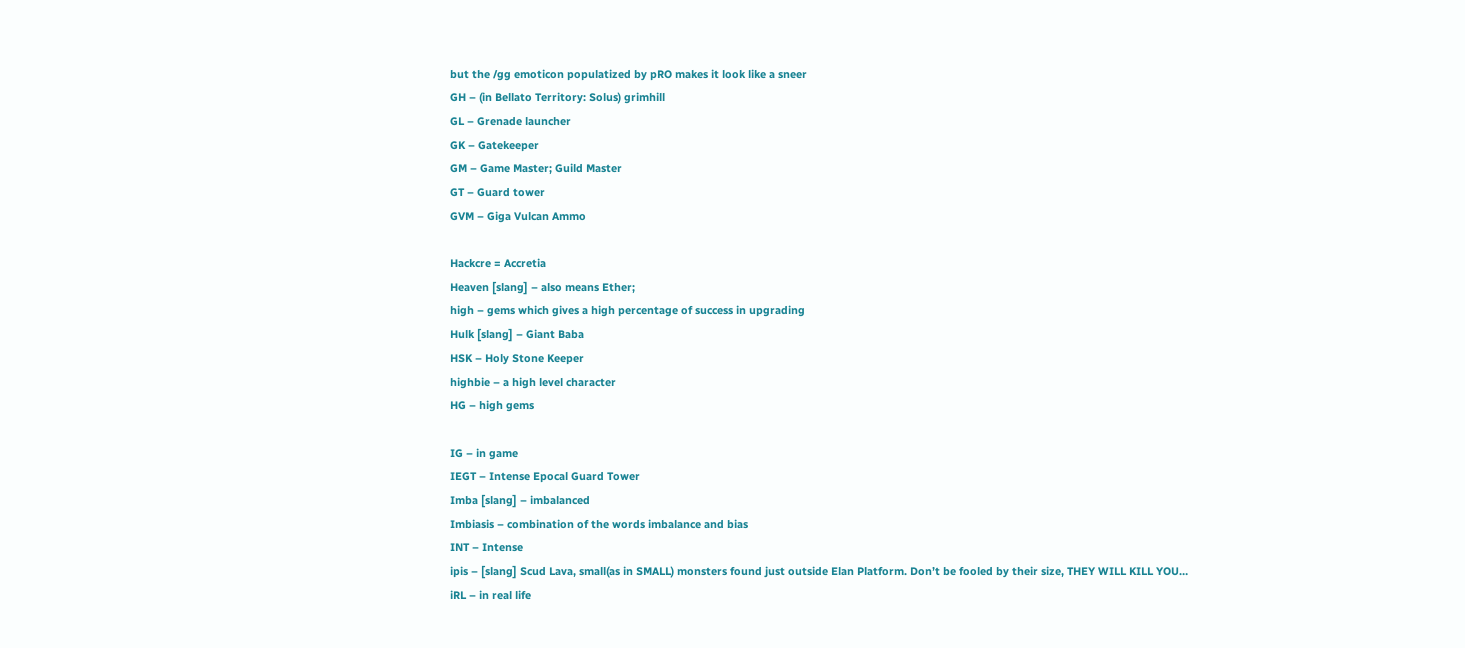but the /gg emoticon populatized by pRO makes it look like a sneer
GH – (in Bellato Territory: Solus) grimhill
GL – Grenade launcher
GK – Gatekeeper
GM – Game Master; Guild Master
GT – Guard tower
GVM – Giga Vulcan Ammo

Hackcre = Accretia
Heaven [slang] – also means Ether;
high – gems which gives a high percentage of success in upgrading
Hulk [slang] – Giant Baba
HSK – Holy Stone Keeper
highbie – a high level character
HG – high gems

IG – in game
IEGT – Intense Epocal Guard Tower
Imba [slang] – imbalanced
Imbiasis – combination of the words imbalance and bias
INT – Intense
ipis – [slang] Scud Lava, small(as in SMALL) monsters found just outside Elan Platform. Don’t be fooled by their size, THEY WILL KILL YOU…
iRL – in real life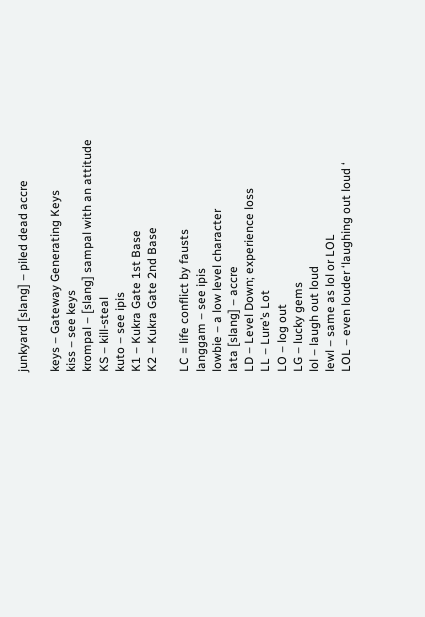junkyard [slang] – piled dead accre

keys – Gateway Generating Keys
kiss – see keys
krompal – [slang] sampal with an attitude
KS – kill-steal
kuto – see ipis
K1 – Kukra Gate 1st Base
K2 – Kukra Gate 2nd Base

LC = life conflict by fausts
langgam – see ipis
lowbie – a low level character
lata [slang] – accre
LD – Level Down; experience loss
LL – Lure’s Lot
LO – log out
LG – lucky gems
lol – laugh out loud
lewl – same as lol or LOL
LOL – even louder ‘laughing out loud ‘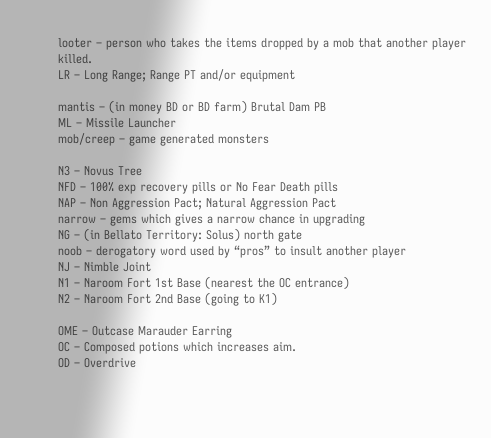looter – person who takes the items dropped by a mob that another player killed.
LR – Long Range; Range PT and/or equipment

mantis – (in money BD or BD farm) Brutal Dam PB
ML – Missile Launcher
mob/creep – game generated monsters

N3 – Novus Tree
NFD – 100% exp recovery pills or No Fear Death pills
NAP – Non Aggression Pact; Natural Aggression Pact
narrow – gems which gives a narrow chance in upgrading
NG – (in Bellato Territory: Solus) north gate
noob – derogatory word used by “pros” to insult another player
NJ – Nimble Joint
N1 – Naroom Fort 1st Base (nearest the OC entrance)
N2 – Naroom Fort 2nd Base (going to K1)

OME – Outcase Marauder Earring
OC – Composed potions which increases aim.
OD – Overdrive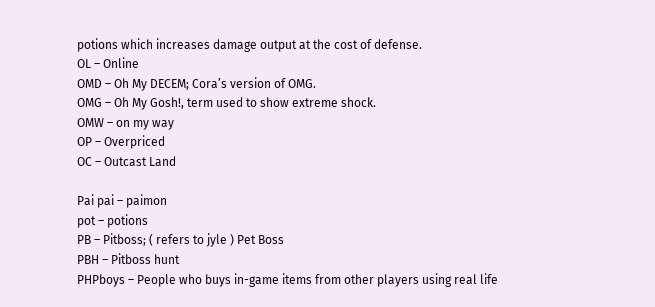potions which increases damage output at the cost of defense.
OL – Online
OMD – Oh My DECEM; Cora’s version of OMG.
OMG – Oh My Gosh!, term used to show extreme shock.
OMW – on my way
OP – Overpriced
OC – Outcast Land

Pai pai – paimon
pot – potions
PB – Pitboss; ( refers to jyle ) Pet Boss
PBH – Pitboss hunt
PHPboys – People who buys in-game items from other players using real life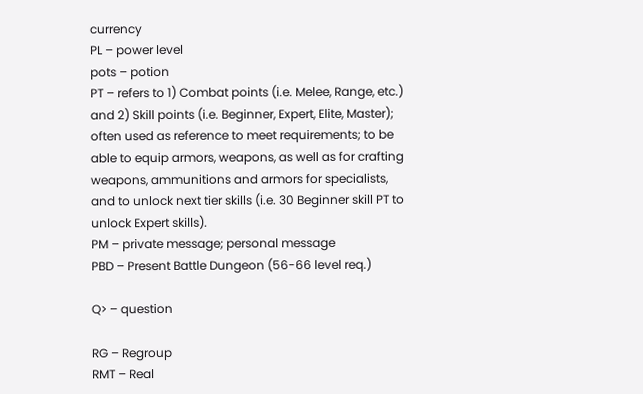currency
PL – power level
pots – potion
PT – refers to 1) Combat points (i.e. Melee, Range, etc.) and 2) Skill points (i.e. Beginner, Expert, Elite, Master); often used as reference to meet requirements; to be able to equip armors, weapons, as well as for crafting weapons, ammunitions and armors for specialists, and to unlock next tier skills (i.e. 30 Beginner skill PT to unlock Expert skills).
PM – private message; personal message
PBD – Present Battle Dungeon (56-66 level req.)

Q> – question

RG – Regroup
RMT – Real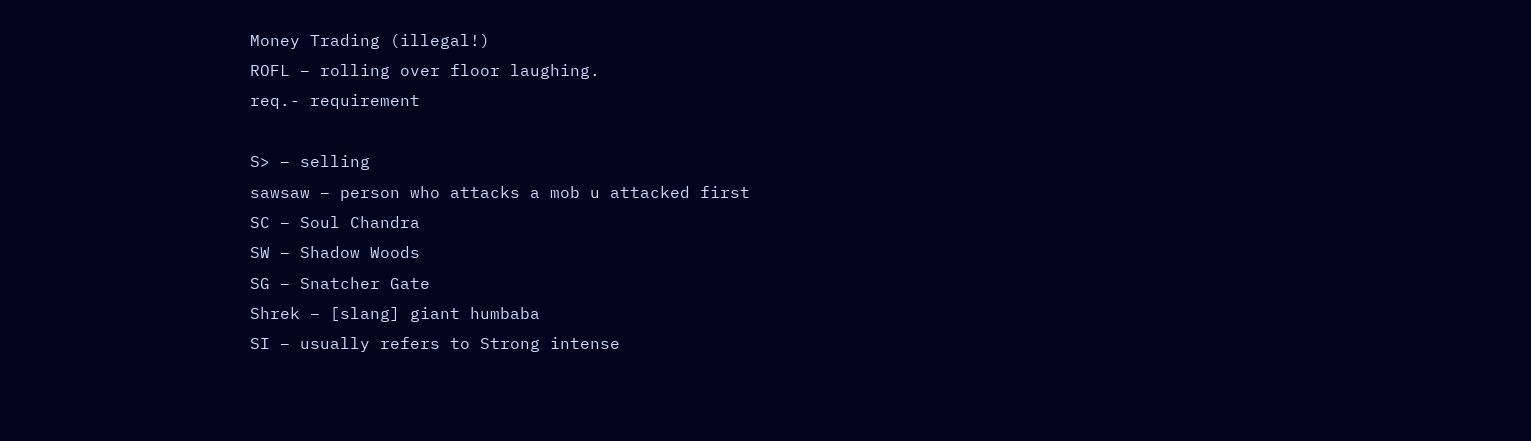Money Trading (illegal!)
ROFL – rolling over floor laughing.
req.- requirement

S> – selling
sawsaw – person who attacks a mob u attacked first
SC – Soul Chandra
SW – Shadow Woods
SG – Snatcher Gate
Shrek – [slang] giant humbaba
SI – usually refers to Strong intense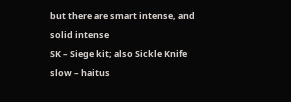but there are smart intense, and solid intense
SK – Siege kit; also Sickle Knife
slow – haitus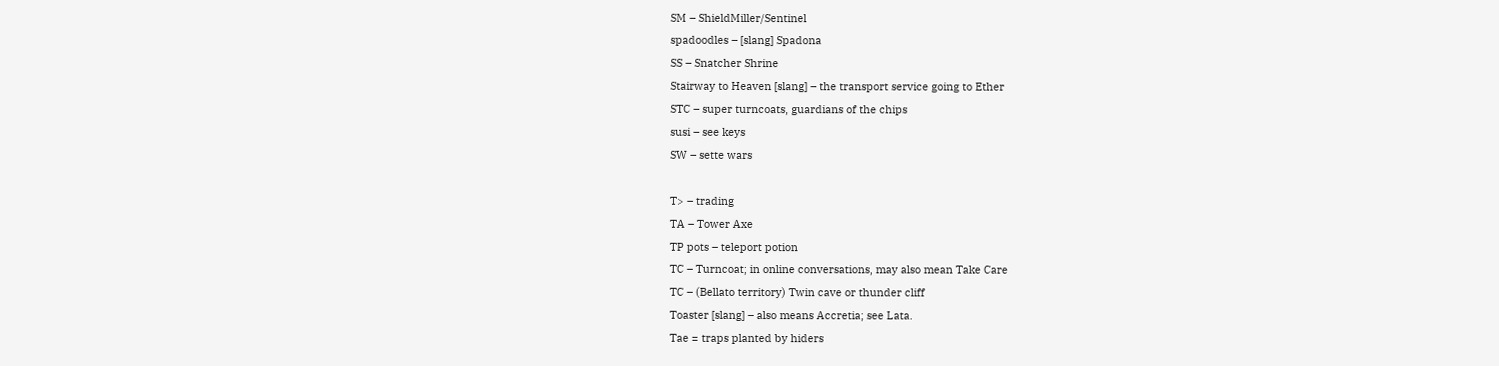SM – ShieldMiller/Sentinel
spadoodles – [slang] Spadona
SS – Snatcher Shrine
Stairway to Heaven [slang] – the transport service going to Ether
STC – super turncoats, guardians of the chips
susi – see keys
SW – sette wars

T> – trading
TA – Tower Axe
TP pots – teleport potion
TC – Turncoat; in online conversations, may also mean Take Care
TC – (Bellato territory) Twin cave or thunder cliff
Toaster [slang] – also means Accretia; see Lata.
Tae = traps planted by hiders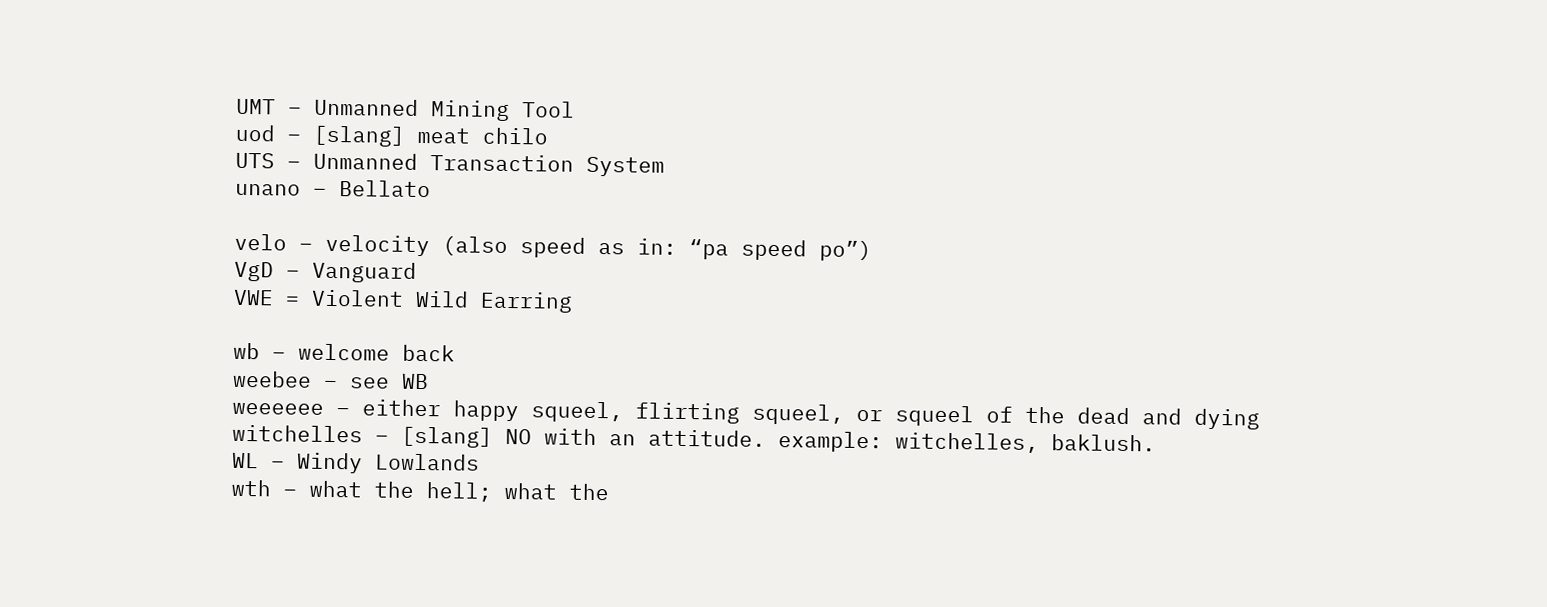UMT – Unmanned Mining Tool
uod – [slang] meat chilo
UTS – Unmanned Transaction System
unano – Bellato

velo – velocity (also speed as in: “pa speed po”)
VgD – Vanguard
VWE = Violent Wild Earring

wb – welcome back
weebee – see WB
weeeeee – either happy squeel, flirting squeel, or squeel of the dead and dying
witchelles – [slang] NO with an attitude. example: witchelles, baklush.
WL – Windy Lowlands
wth – what the hell; what the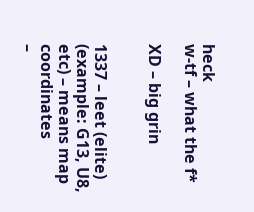heck
w-tf – what the f*

XD – big grin


1337 – leet (elite)
(example: G13, U8, etc) – means map coordinates
–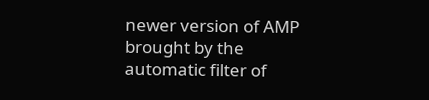newer version of AMP brought by the automatic filter of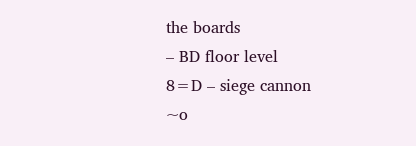the boards
– BD floor level
8=D – siege cannon
~o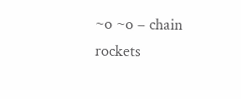~o ~o – chain rockets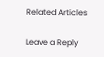Related Articles

Leave a Reply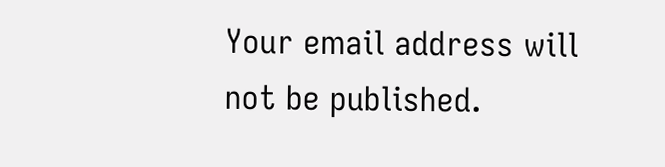Your email address will not be published.